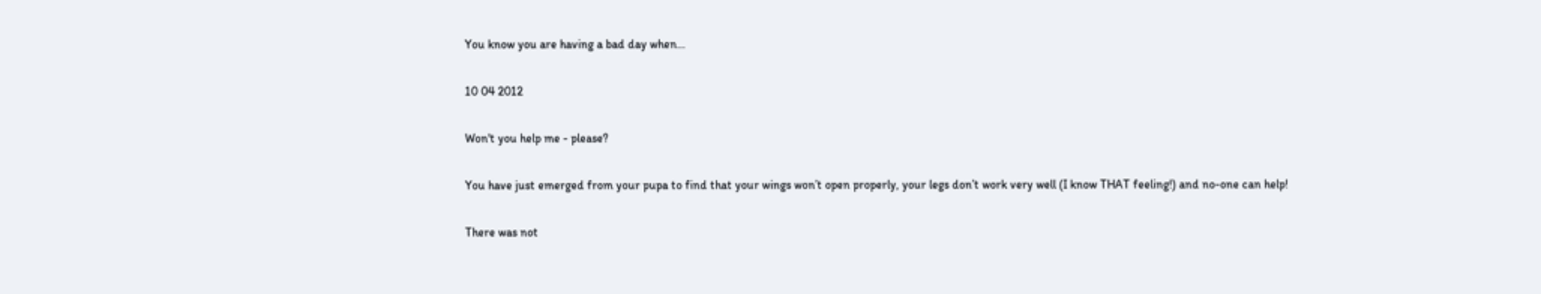You know you are having a bad day when…

10 04 2012

Won't you help me - please?

You have just emerged from your pupa to find that your wings won’t open properly, your legs don’t work very well (I know THAT feeling!) and no-one can help!

There was not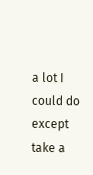a lot I could do except take a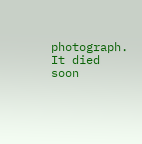photograph. It died soon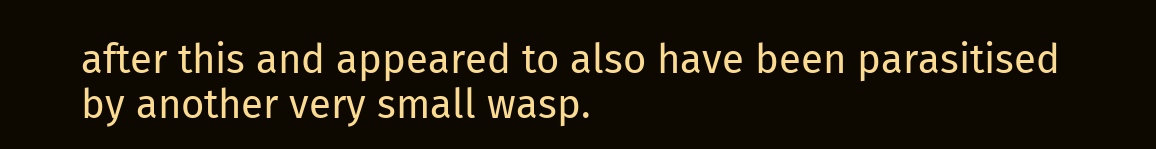after this and appeared to also have been parasitised by another very small wasp.